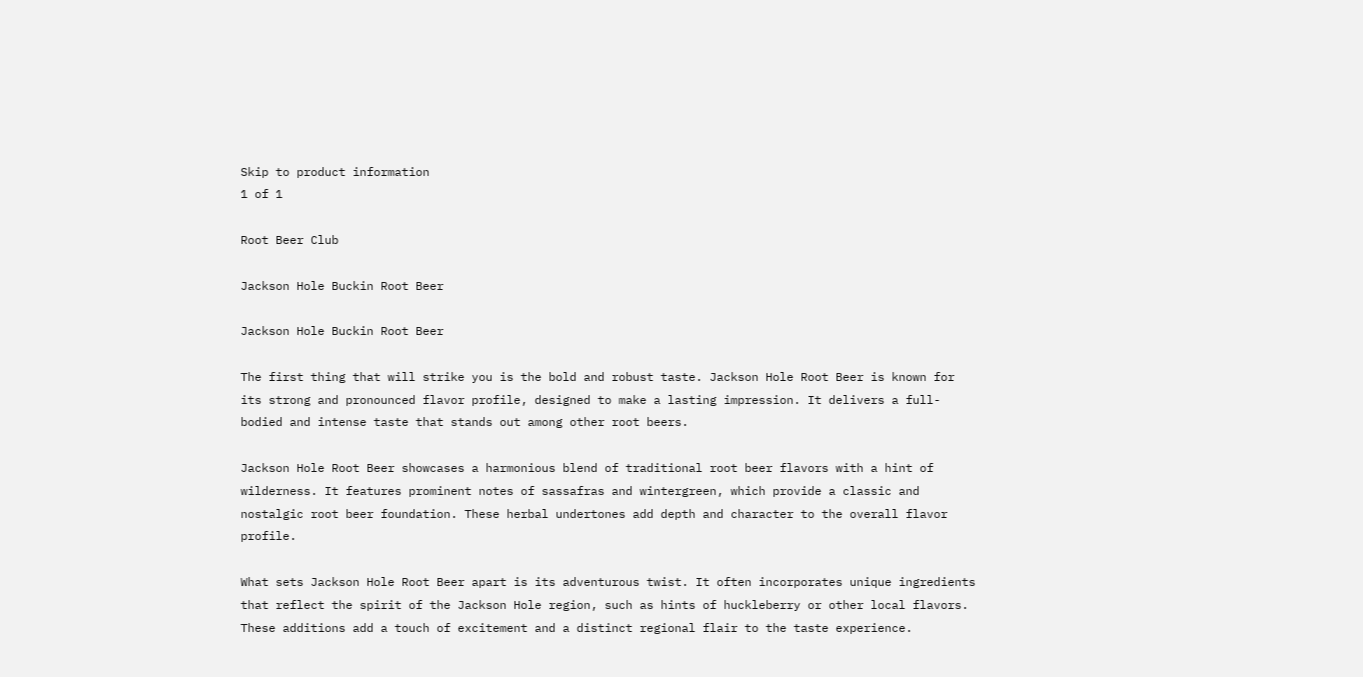Skip to product information
1 of 1

Root Beer Club

Jackson Hole Buckin Root Beer

Jackson Hole Buckin Root Beer

The first thing that will strike you is the bold and robust taste. Jackson Hole Root Beer is known for its strong and pronounced flavor profile, designed to make a lasting impression. It delivers a full-bodied and intense taste that stands out among other root beers.

Jackson Hole Root Beer showcases a harmonious blend of traditional root beer flavors with a hint of wilderness. It features prominent notes of sassafras and wintergreen, which provide a classic and nostalgic root beer foundation. These herbal undertones add depth and character to the overall flavor profile.

What sets Jackson Hole Root Beer apart is its adventurous twist. It often incorporates unique ingredients that reflect the spirit of the Jackson Hole region, such as hints of huckleberry or other local flavors. These additions add a touch of excitement and a distinct regional flair to the taste experience.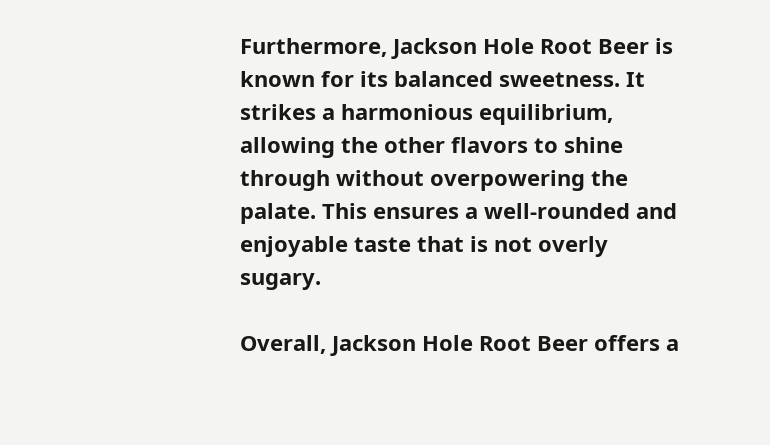Furthermore, Jackson Hole Root Beer is known for its balanced sweetness. It strikes a harmonious equilibrium, allowing the other flavors to shine through without overpowering the palate. This ensures a well-rounded and enjoyable taste that is not overly sugary.

Overall, Jackson Hole Root Beer offers a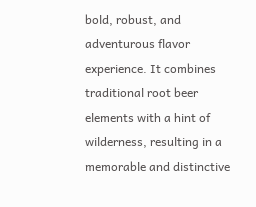bold, robust, and adventurous flavor experience. It combines traditional root beer elements with a hint of wilderness, resulting in a memorable and distinctive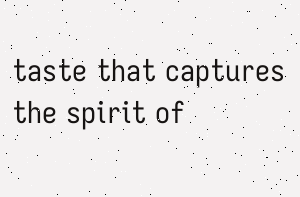taste that captures the spirit of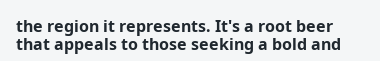the region it represents. It's a root beer that appeals to those seeking a bold and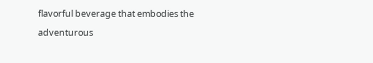flavorful beverage that embodies the adventurous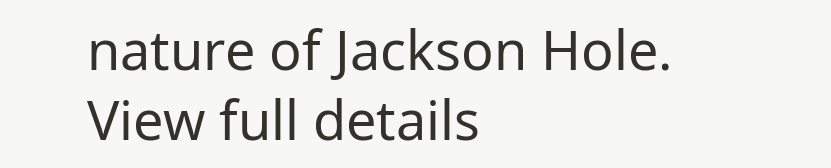nature of Jackson Hole.
View full details